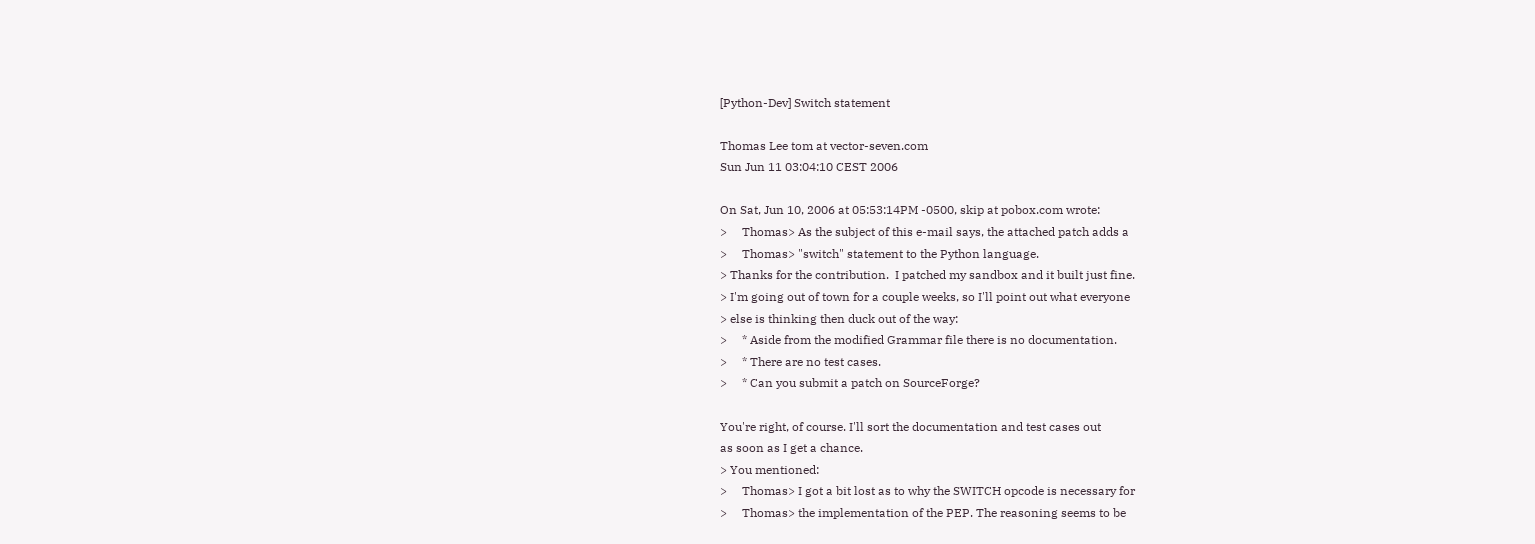[Python-Dev] Switch statement

Thomas Lee tom at vector-seven.com
Sun Jun 11 03:04:10 CEST 2006

On Sat, Jun 10, 2006 at 05:53:14PM -0500, skip at pobox.com wrote:
>     Thomas> As the subject of this e-mail says, the attached patch adds a
>     Thomas> "switch" statement to the Python language.
> Thanks for the contribution.  I patched my sandbox and it built just fine.
> I'm going out of town for a couple weeks, so I'll point out what everyone
> else is thinking then duck out of the way:
>     * Aside from the modified Grammar file there is no documentation.
>     * There are no test cases.
>     * Can you submit a patch on SourceForge?

You're right, of course. I'll sort the documentation and test cases out
as soon as I get a chance.
> You mentioned:
>     Thomas> I got a bit lost as to why the SWITCH opcode is necessary for
>     Thomas> the implementation of the PEP. The reasoning seems to be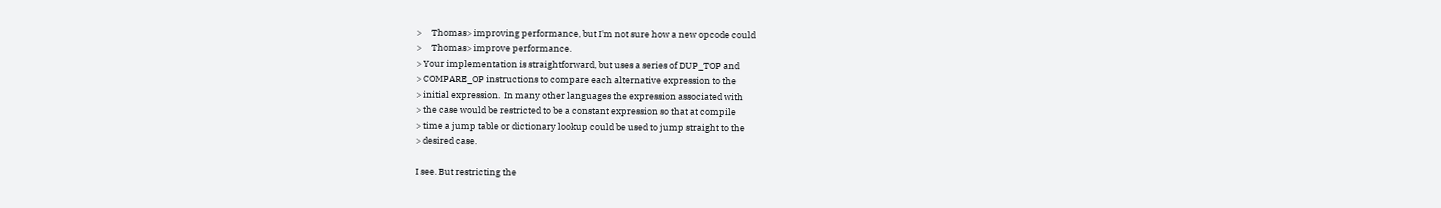>     Thomas> improving performance, but I'm not sure how a new opcode could
>     Thomas> improve performance.
> Your implementation is straightforward, but uses a series of DUP_TOP and
> COMPARE_OP instructions to compare each alternative expression to the
> initial expression.  In many other languages the expression associated with
> the case would be restricted to be a constant expression so that at compile
> time a jump table or dictionary lookup could be used to jump straight to the
> desired case.

I see. But restricting the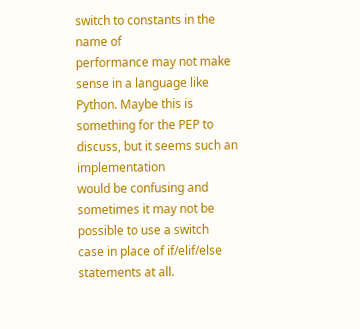switch to constants in the name of
performance may not make sense in a language like Python. Maybe this is
something for the PEP to discuss, but it seems such an implementation
would be confusing and sometimes it may not be possible to use a switch
case in place of if/elif/else statements at all.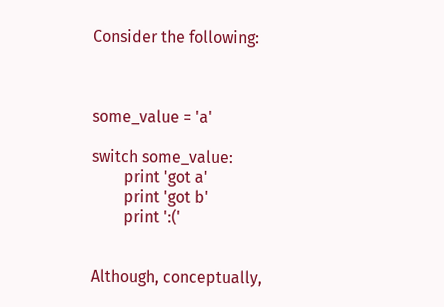Consider the following:



some_value = 'a'

switch some_value:
        print 'got a'
        print 'got b'
        print ':('


Although, conceptually,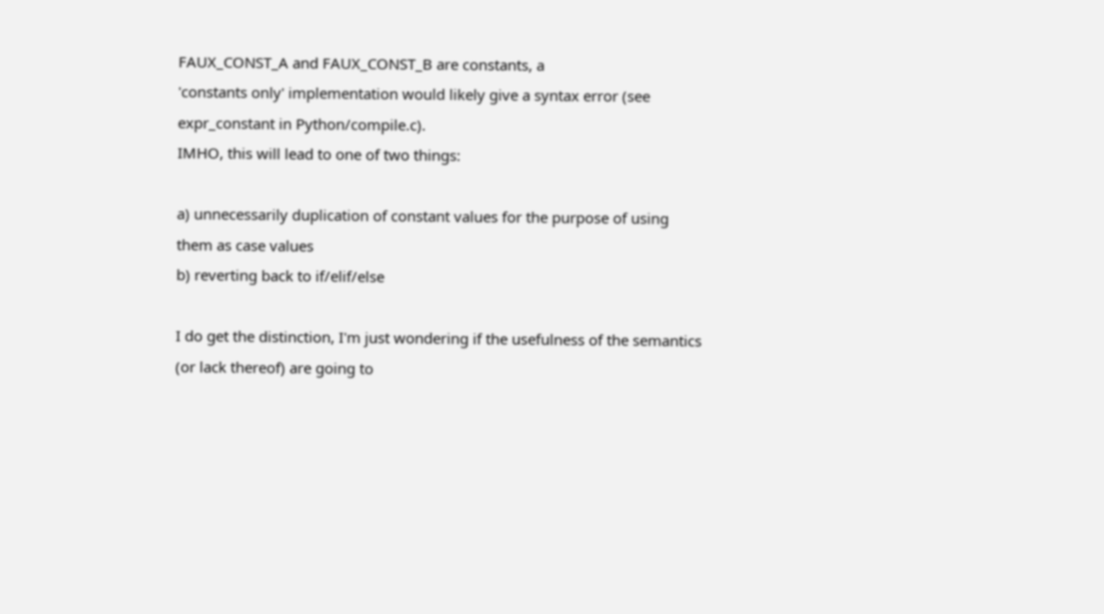FAUX_CONST_A and FAUX_CONST_B are constants, a
'constants only' implementation would likely give a syntax error (see
expr_constant in Python/compile.c).
IMHO, this will lead to one of two things:

a) unnecessarily duplication of constant values for the purpose of using
them as case values
b) reverting back to if/elif/else

I do get the distinction, I'm just wondering if the usefulness of the semantics
(or lack thereof) are going to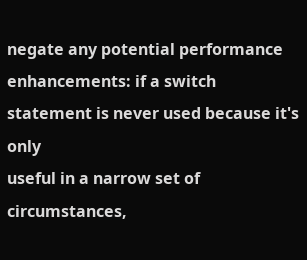negate any potential performance
enhancements: if a switch statement is never used because it's only
useful in a narrow set of circumstances,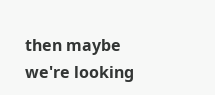then maybe we're looking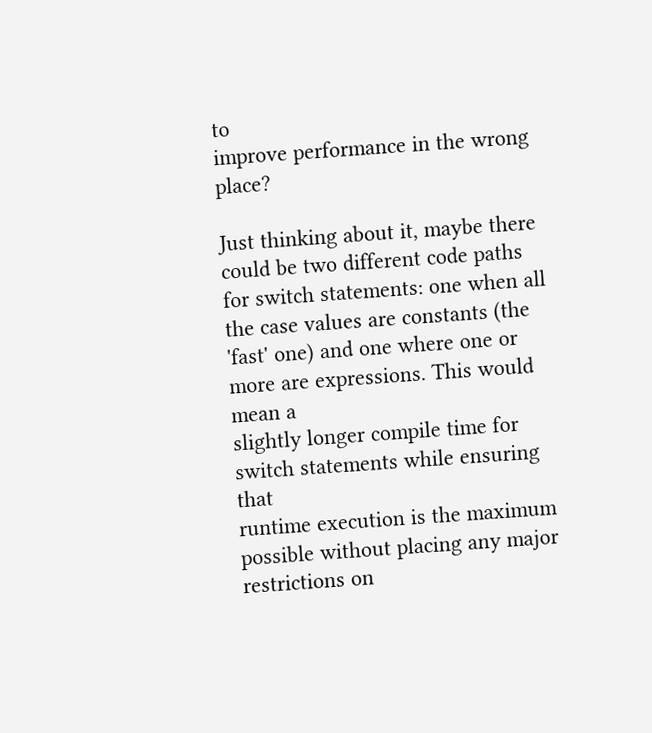to
improve performance in the wrong place?

Just thinking about it, maybe there could be two different code paths
for switch statements: one when all the case values are constants (the
'fast' one) and one where one or more are expressions. This would mean a
slightly longer compile time for switch statements while ensuring that
runtime execution is the maximum possible without placing any major
restrictions on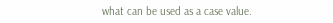what can be used as a case value.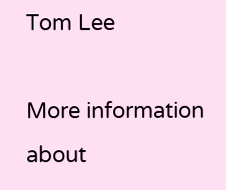Tom Lee

More information about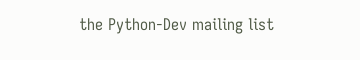the Python-Dev mailing list